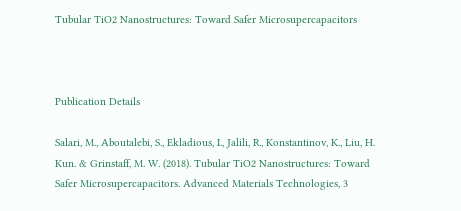Tubular TiO2 Nanostructures: Toward Safer Microsupercapacitors



Publication Details

Salari, M., Aboutalebi, S., Ekladious, I., Jalili, R., Konstantinov, K., Liu, H. Kun. & Grinstaff, M. W. (2018). Tubular TiO2 Nanostructures: Toward Safer Microsupercapacitors. Advanced Materials Technologies, 3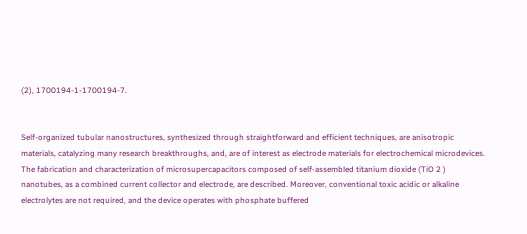(2), 1700194-1-1700194-7.


Self-organized tubular nanostructures, synthesized through straightforward and efficient techniques, are anisotropic materials, catalyzing many research breakthroughs, and, are of interest as electrode materials for electrochemical microdevices. The fabrication and characterization of microsupercapacitors composed of self-assembled titanium dioxide (TiO 2 ) nanotubes, as a combined current collector and electrode, are described. Moreover, conventional toxic acidic or alkaline electrolytes are not required, and the device operates with phosphate buffered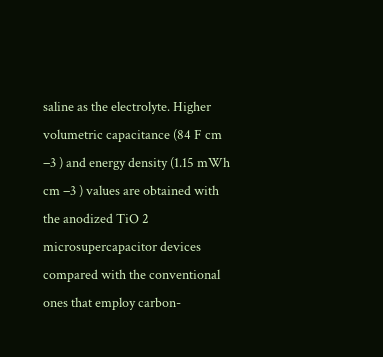saline as the electrolyte. Higher volumetric capacitance (84 F cm −3 ) and energy density (1.15 mWh cm −3 ) values are obtained with the anodized TiO 2 microsupercapacitor devices compared with the conventional ones that employ carbon-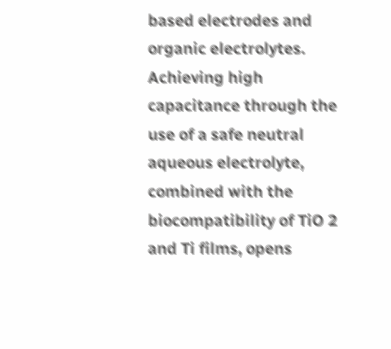based electrodes and organic electrolytes. Achieving high capacitance through the use of a safe neutral aqueous electrolyte, combined with the biocompatibility of TiO 2 and Ti films, opens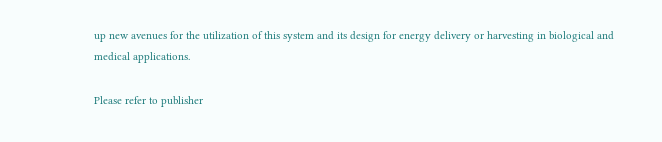up new avenues for the utilization of this system and its design for energy delivery or harvesting in biological and medical applications.

Please refer to publisher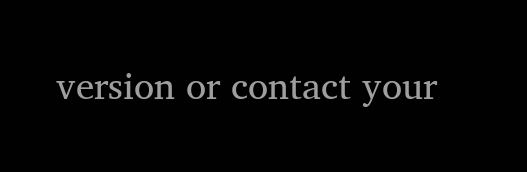version or contact your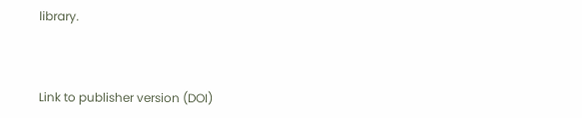library.



Link to publisher version (DOI)